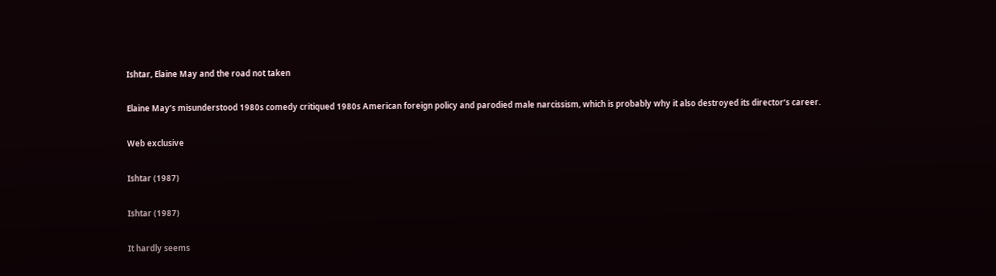Ishtar, Elaine May and the road not taken

Elaine May’s misunderstood 1980s comedy critiqued 1980s American foreign policy and parodied male narcissism, which is probably why it also destroyed its director’s career.

Web exclusive

Ishtar (1987)

Ishtar (1987)

It hardly seems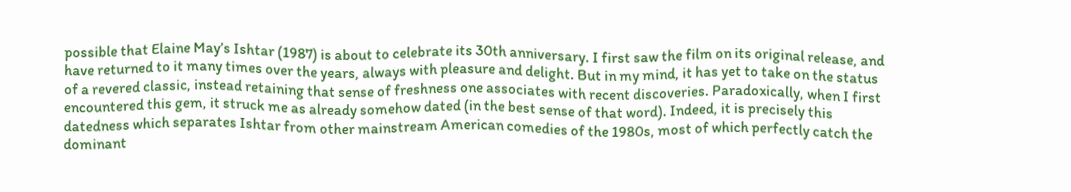possible that Elaine May’s Ishtar (1987) is about to celebrate its 30th anniversary. I first saw the film on its original release, and have returned to it many times over the years, always with pleasure and delight. But in my mind, it has yet to take on the status of a revered classic, instead retaining that sense of freshness one associates with recent discoveries. Paradoxically, when I first encountered this gem, it struck me as already somehow dated (in the best sense of that word). Indeed, it is precisely this datedness which separates Ishtar from other mainstream American comedies of the 1980s, most of which perfectly catch the dominant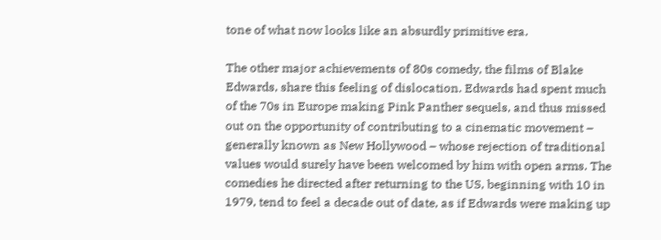tone of what now looks like an absurdly primitive era.

The other major achievements of 80s comedy, the films of Blake Edwards, share this feeling of dislocation. Edwards had spent much of the 70s in Europe making Pink Panther sequels, and thus missed out on the opportunity of contributing to a cinematic movement – generally known as New Hollywood – whose rejection of traditional values would surely have been welcomed by him with open arms. The comedies he directed after returning to the US, beginning with 10 in 1979, tend to feel a decade out of date, as if Edwards were making up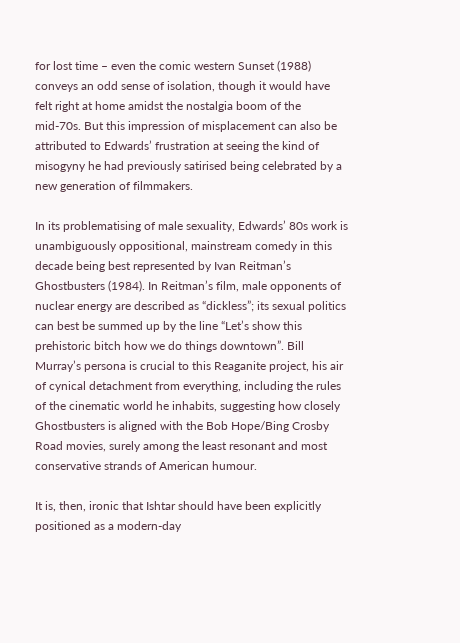for lost time – even the comic western Sunset (1988) conveys an odd sense of isolation, though it would have felt right at home amidst the nostalgia boom of the mid-70s. But this impression of misplacement can also be attributed to Edwards’ frustration at seeing the kind of misogyny he had previously satirised being celebrated by a new generation of filmmakers.

In its problematising of male sexuality, Edwards’ 80s work is unambiguously oppositional, mainstream comedy in this decade being best represented by Ivan Reitman’s Ghostbusters (1984). In Reitman’s film, male opponents of nuclear energy are described as “dickless”; its sexual politics can best be summed up by the line “Let’s show this prehistoric bitch how we do things downtown”. Bill Murray’s persona is crucial to this Reaganite project, his air of cynical detachment from everything, including the rules of the cinematic world he inhabits, suggesting how closely Ghostbusters is aligned with the Bob Hope/Bing Crosby Road movies, surely among the least resonant and most conservative strands of American humour.

It is, then, ironic that Ishtar should have been explicitly positioned as a modern-day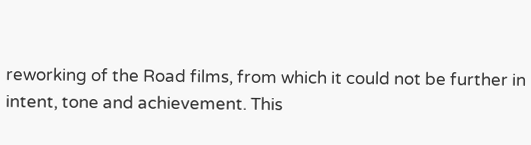reworking of the Road films, from which it could not be further in intent, tone and achievement. This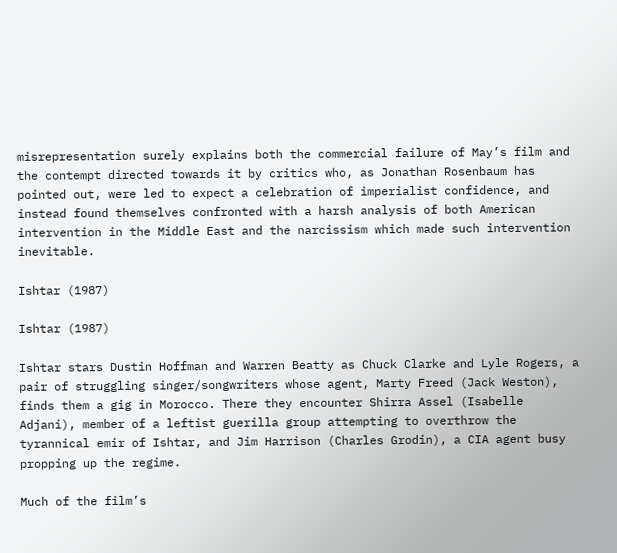misrepresentation surely explains both the commercial failure of May’s film and the contempt directed towards it by critics who, as Jonathan Rosenbaum has pointed out, were led to expect a celebration of imperialist confidence, and instead found themselves confronted with a harsh analysis of both American intervention in the Middle East and the narcissism which made such intervention inevitable.

Ishtar (1987)

Ishtar (1987)

Ishtar stars Dustin Hoffman and Warren Beatty as Chuck Clarke and Lyle Rogers, a pair of struggling singer/songwriters whose agent, Marty Freed (Jack Weston), finds them a gig in Morocco. There they encounter Shirra Assel (Isabelle Adjani), member of a leftist guerilla group attempting to overthrow the tyrannical emir of Ishtar, and Jim Harrison (Charles Grodin), a CIA agent busy propping up the regime.

Much of the film’s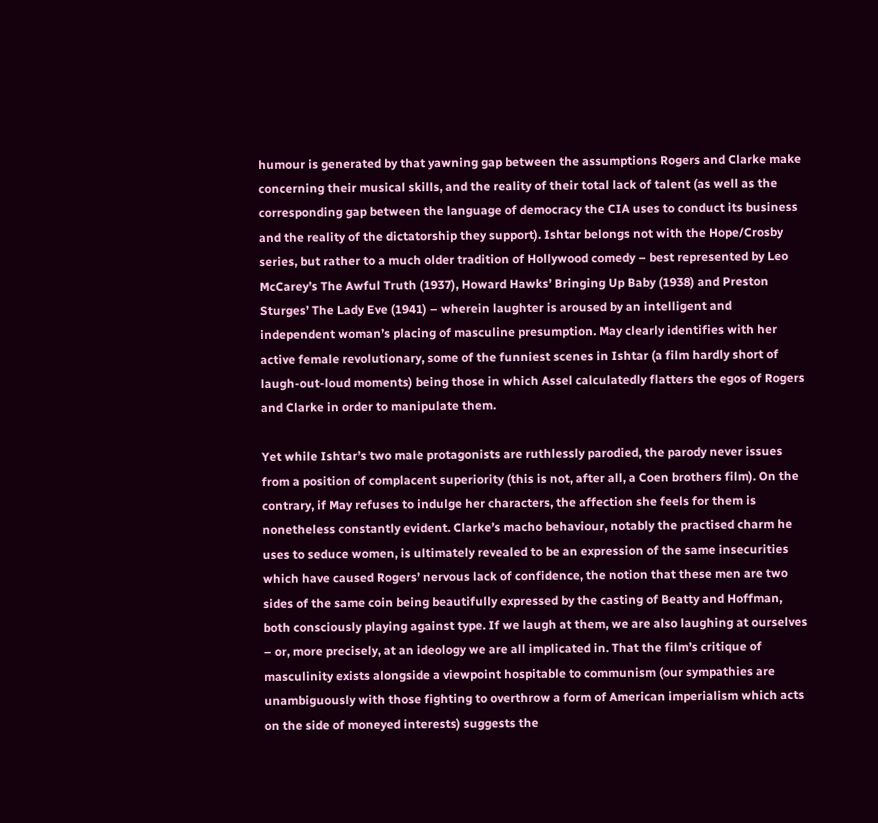humour is generated by that yawning gap between the assumptions Rogers and Clarke make concerning their musical skills, and the reality of their total lack of talent (as well as the corresponding gap between the language of democracy the CIA uses to conduct its business and the reality of the dictatorship they support). Ishtar belongs not with the Hope/Crosby series, but rather to a much older tradition of Hollywood comedy – best represented by Leo McCarey’s The Awful Truth (1937), Howard Hawks’ Bringing Up Baby (1938) and Preston Sturges’ The Lady Eve (1941) – wherein laughter is aroused by an intelligent and independent woman’s placing of masculine presumption. May clearly identifies with her active female revolutionary, some of the funniest scenes in Ishtar (a film hardly short of laugh-out-loud moments) being those in which Assel calculatedly flatters the egos of Rogers and Clarke in order to manipulate them.

Yet while Ishtar’s two male protagonists are ruthlessly parodied, the parody never issues from a position of complacent superiority (this is not, after all, a Coen brothers film). On the contrary, if May refuses to indulge her characters, the affection she feels for them is nonetheless constantly evident. Clarke’s macho behaviour, notably the practised charm he uses to seduce women, is ultimately revealed to be an expression of the same insecurities which have caused Rogers’ nervous lack of confidence, the notion that these men are two sides of the same coin being beautifully expressed by the casting of Beatty and Hoffman, both consciously playing against type. If we laugh at them, we are also laughing at ourselves – or, more precisely, at an ideology we are all implicated in. That the film’s critique of masculinity exists alongside a viewpoint hospitable to communism (our sympathies are unambiguously with those fighting to overthrow a form of American imperialism which acts on the side of moneyed interests) suggests the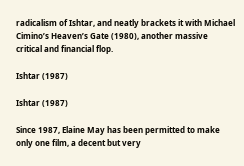radicalism of Ishtar, and neatly brackets it with Michael Cimino’s Heaven’s Gate (1980), another massive critical and financial flop.

Ishtar (1987)

Ishtar (1987)

Since 1987, Elaine May has been permitted to make only one film, a decent but very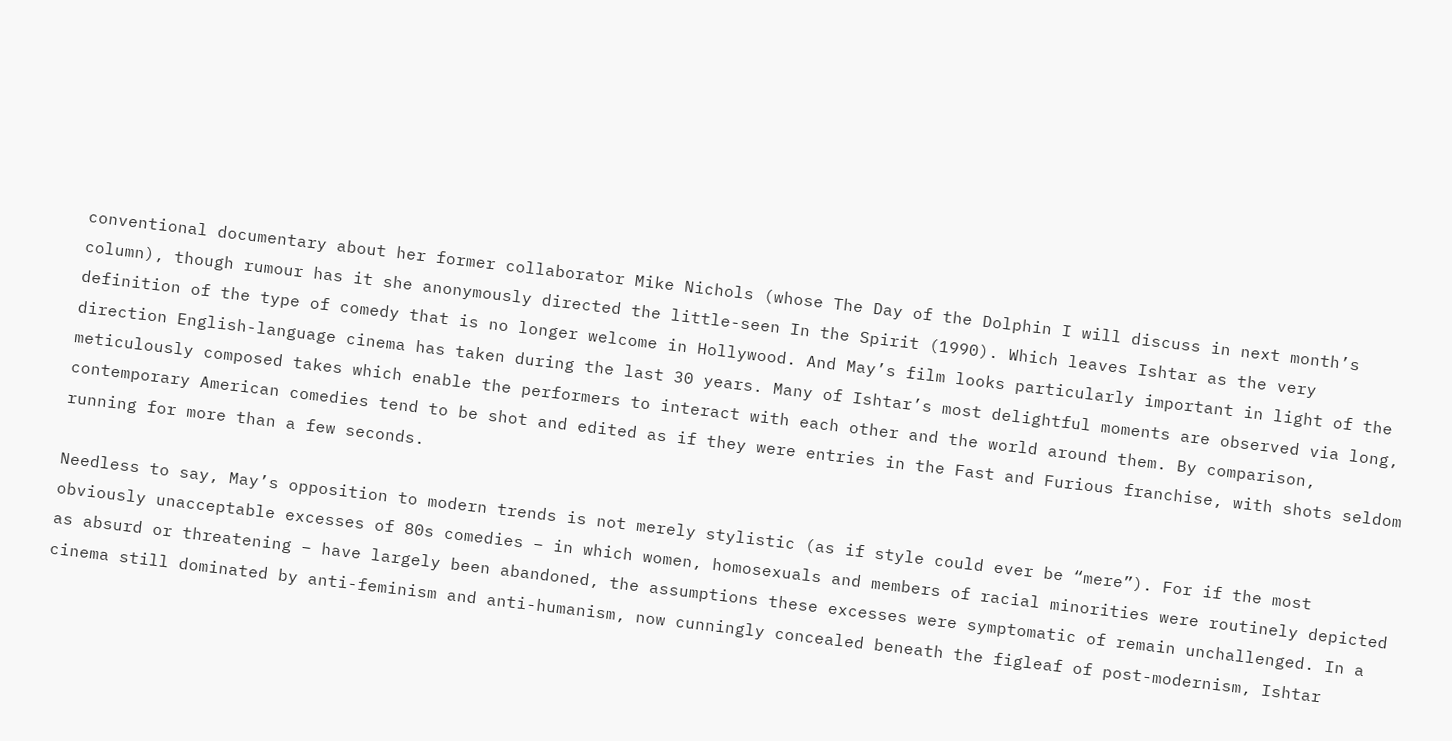conventional documentary about her former collaborator Mike Nichols (whose The Day of the Dolphin I will discuss in next month’s column), though rumour has it she anonymously directed the little-seen In the Spirit (1990). Which leaves Ishtar as the very definition of the type of comedy that is no longer welcome in Hollywood. And May’s film looks particularly important in light of the direction English-language cinema has taken during the last 30 years. Many of Ishtar’s most delightful moments are observed via long, meticulously composed takes which enable the performers to interact with each other and the world around them. By comparison, contemporary American comedies tend to be shot and edited as if they were entries in the Fast and Furious franchise, with shots seldom running for more than a few seconds.

Needless to say, May’s opposition to modern trends is not merely stylistic (as if style could ever be “mere”). For if the most obviously unacceptable excesses of 80s comedies – in which women, homosexuals and members of racial minorities were routinely depicted as absurd or threatening – have largely been abandoned, the assumptions these excesses were symptomatic of remain unchallenged. In a cinema still dominated by anti-feminism and anti-humanism, now cunningly concealed beneath the figleaf of post-modernism, Ishtar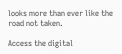looks more than ever like the road not taken.

Access the digital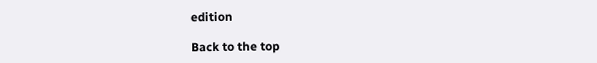edition

Back to the top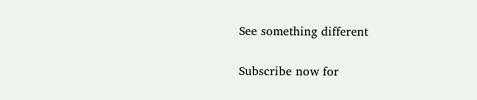See something different

Subscribe now for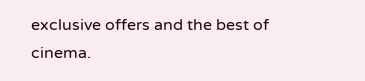exclusive offers and the best of cinema.